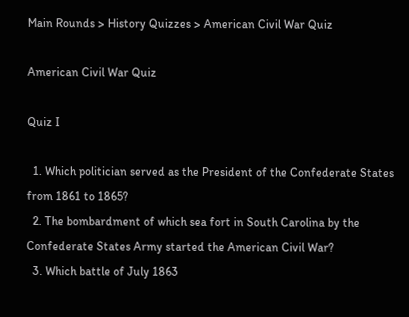Main Rounds > History Quizzes > American Civil War Quiz

American Civil War Quiz

Quiz I

  1. Which politician served as the President of the Confederate States from 1861 to 1865?
  2. The bombardment of which sea fort in South Carolina by the Confederate States Army started the American Civil War?
  3. Which battle of July 1863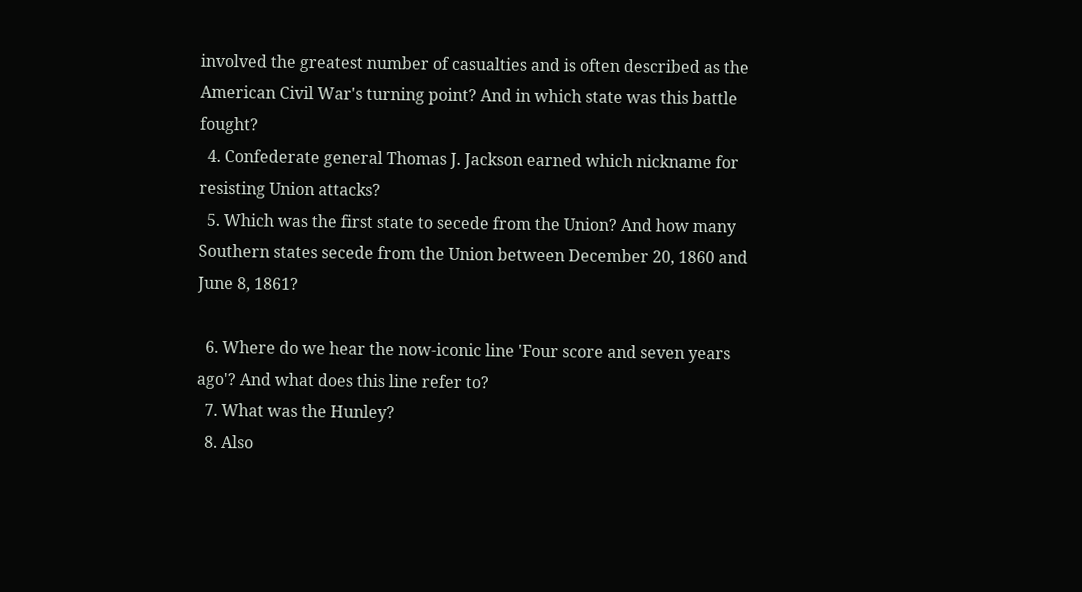involved the greatest number of casualties and is often described as the American Civil War's turning point? And in which state was this battle fought?
  4. Confederate general Thomas J. Jackson earned which nickname for resisting Union attacks?
  5. Which was the first state to secede from the Union? And how many Southern states secede from the Union between December 20, 1860 and June 8, 1861?

  6. Where do we hear the now-iconic line 'Four score and seven years ago'? And what does this line refer to?
  7. What was the Hunley?
  8. Also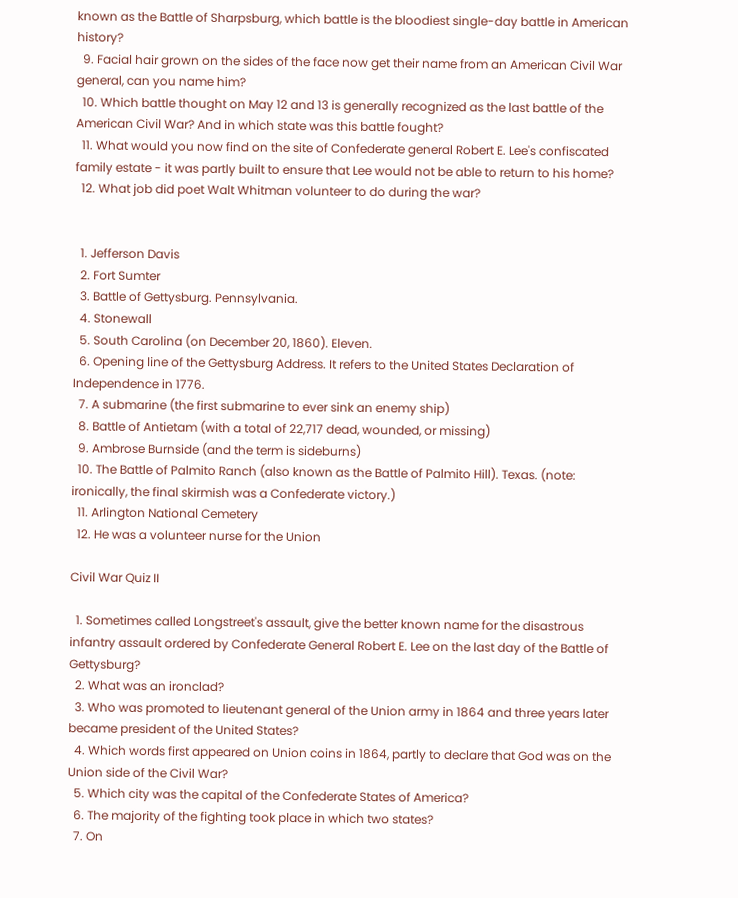known as the Battle of Sharpsburg, which battle is the bloodiest single-day battle in American history?
  9. Facial hair grown on the sides of the face now get their name from an American Civil War general, can you name him?
  10. Which battle thought on May 12 and 13 is generally recognized as the last battle of the American Civil War? And in which state was this battle fought?
  11. What would you now find on the site of Confederate general Robert E. Lee's confiscated family estate - it was partly built to ensure that Lee would not be able to return to his home?
  12. What job did poet Walt Whitman volunteer to do during the war?


  1. Jefferson Davis
  2. Fort Sumter
  3. Battle of Gettysburg. Pennsylvania.
  4. Stonewall
  5. South Carolina (on December 20, 1860). Eleven.
  6. Opening line of the Gettysburg Address. It refers to the United States Declaration of Independence in 1776.
  7. A submarine (the first submarine to ever sink an enemy ship)
  8. Battle of Antietam (with a total of 22,717 dead, wounded, or missing)
  9. Ambrose Burnside (and the term is sideburns)
  10. The Battle of Palmito Ranch (also known as the Battle of Palmito Hill). Texas. (note: ironically, the final skirmish was a Confederate victory.)
  11. Arlington National Cemetery
  12. He was a volunteer nurse for the Union

Civil War Quiz II

  1. Sometimes called Longstreet's assault, give the better known name for the disastrous infantry assault ordered by Confederate General Robert E. Lee on the last day of the Battle of Gettysburg?
  2. What was an ironclad?
  3. Who was promoted to lieutenant general of the Union army in 1864 and three years later became president of the United States?
  4. Which words first appeared on Union coins in 1864, partly to declare that God was on the Union side of the Civil War?
  5. Which city was the capital of the Confederate States of America?
  6. The majority of the fighting took place in which two states?
  7. On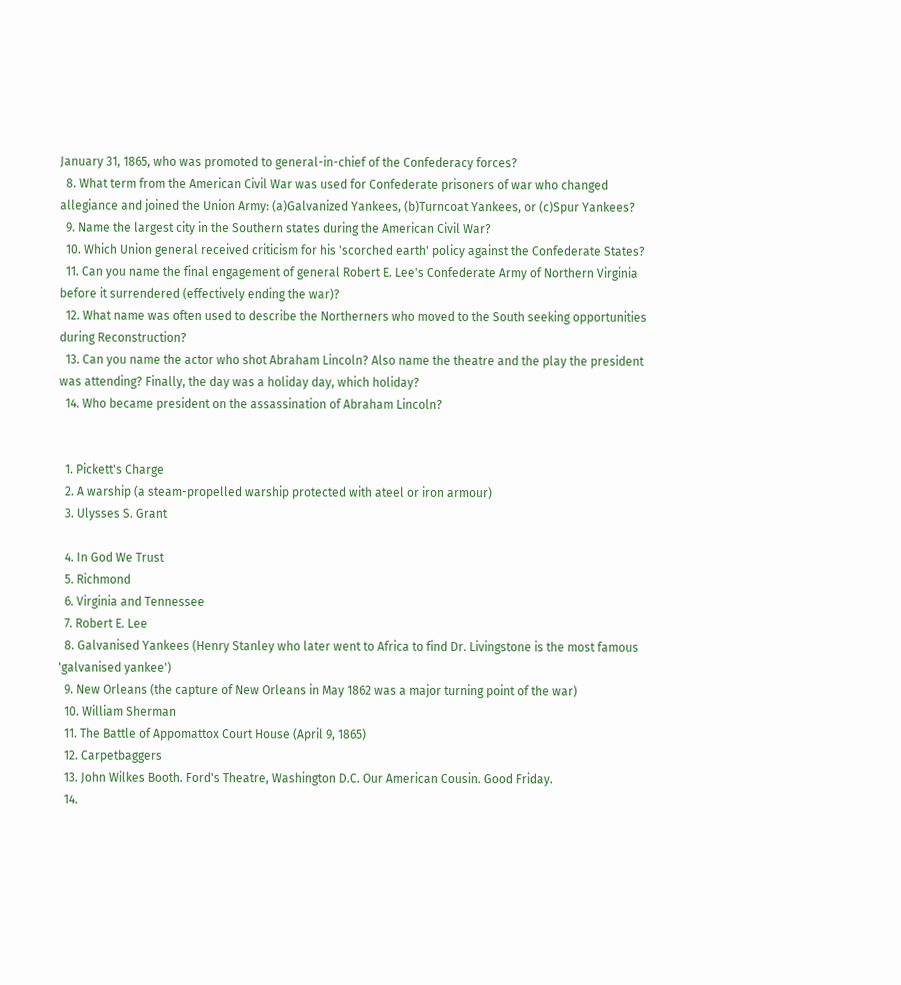January 31, 1865, who was promoted to general-in-chief of the Confederacy forces?
  8. What term from the American Civil War was used for Confederate prisoners of war who changed allegiance and joined the Union Army: (a)Galvanized Yankees, (b)Turncoat Yankees, or (c)Spur Yankees?
  9. Name the largest city in the Southern states during the American Civil War?
  10. Which Union general received criticism for his 'scorched earth' policy against the Confederate States?
  11. Can you name the final engagement of general Robert E. Lee's Confederate Army of Northern Virginia before it surrendered (effectively ending the war)?
  12. What name was often used to describe the Northerners who moved to the South seeking opportunities during Reconstruction?
  13. Can you name the actor who shot Abraham Lincoln? Also name the theatre and the play the president was attending? Finally, the day was a holiday day, which holiday?
  14. Who became president on the assassination of Abraham Lincoln?


  1. Pickett's Charge
  2. A warship (a steam-propelled warship protected with ateel or iron armour)
  3. Ulysses S. Grant

  4. In God We Trust
  5. Richmond
  6. Virginia and Tennessee
  7. Robert E. Lee
  8. Galvanised Yankees (Henry Stanley who later went to Africa to find Dr. Livingstone is the most famous 'galvanised yankee')
  9. New Orleans (the capture of New Orleans in May 1862 was a major turning point of the war)
  10. William Sherman
  11. The Battle of Appomattox Court House (April 9, 1865)
  12. Carpetbaggers
  13. John Wilkes Booth. Ford's Theatre, Washington D.C. Our American Cousin. Good Friday.
  14.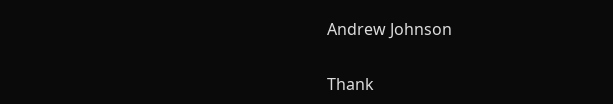Andrew Johnson

Thank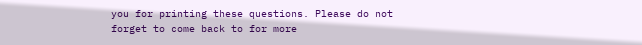you for printing these questions. Please do not forget to come back to for more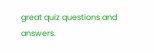great quiz questions and answers.